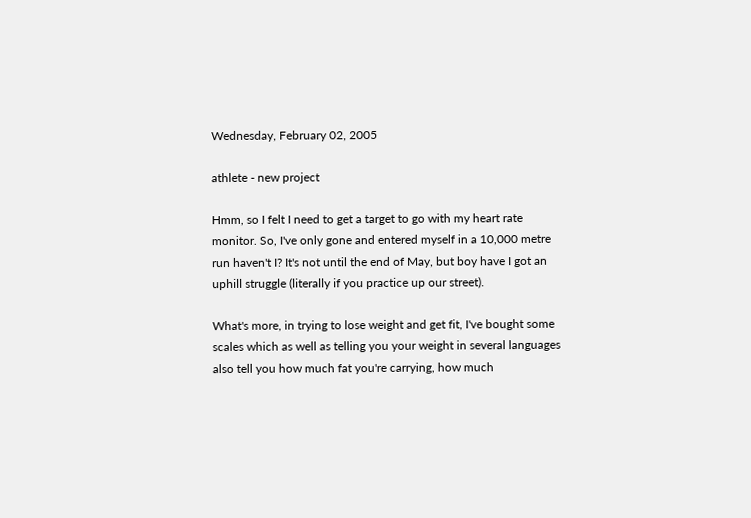Wednesday, February 02, 2005

athlete - new project

Hmm, so I felt I need to get a target to go with my heart rate monitor. So, I've only gone and entered myself in a 10,000 metre run haven't I? It's not until the end of May, but boy have I got an uphill struggle (literally if you practice up our street).

What's more, in trying to lose weight and get fit, I've bought some scales which as well as telling you your weight in several languages also tell you how much fat you're carrying, how much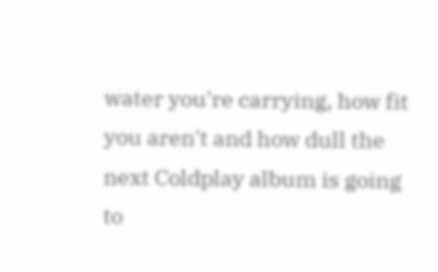water you're carrying, how fit you aren't and how dull the next Coldplay album is going to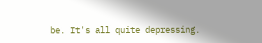be. It's all quite depressing.